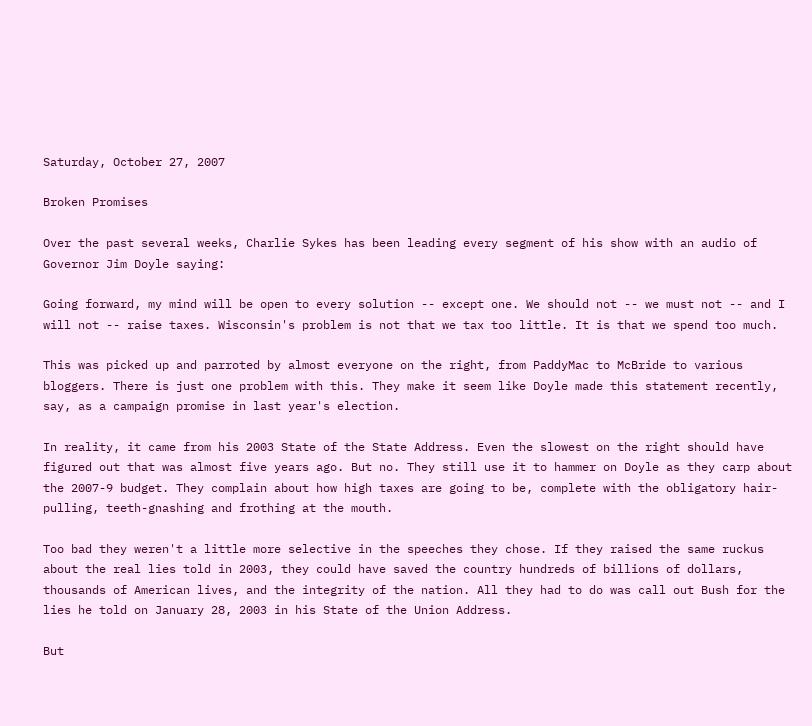Saturday, October 27, 2007

Broken Promises

Over the past several weeks, Charlie Sykes has been leading every segment of his show with an audio of Governor Jim Doyle saying:

Going forward, my mind will be open to every solution -- except one. We should not -- we must not -- and I will not -- raise taxes. Wisconsin's problem is not that we tax too little. It is that we spend too much.

This was picked up and parroted by almost everyone on the right, from PaddyMac to McBride to various bloggers. There is just one problem with this. They make it seem like Doyle made this statement recently, say, as a campaign promise in last year's election.

In reality, it came from his 2003 State of the State Address. Even the slowest on the right should have figured out that was almost five years ago. But no. They still use it to hammer on Doyle as they carp about the 2007-9 budget. They complain about how high taxes are going to be, complete with the obligatory hair-pulling, teeth-gnashing and frothing at the mouth.

Too bad they weren't a little more selective in the speeches they chose. If they raised the same ruckus about the real lies told in 2003, they could have saved the country hundreds of billions of dollars, thousands of American lives, and the integrity of the nation. All they had to do was call out Bush for the lies he told on January 28, 2003 in his State of the Union Address.

But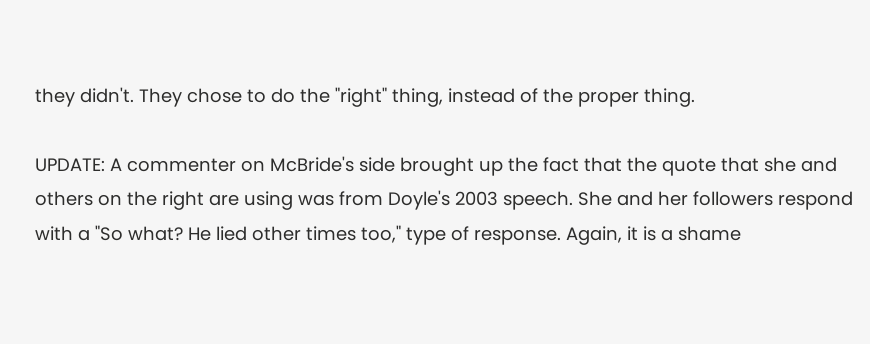they didn't. They chose to do the "right" thing, instead of the proper thing.

UPDATE: A commenter on McBride's side brought up the fact that the quote that she and others on the right are using was from Doyle's 2003 speech. She and her followers respond with a "So what? He lied other times too," type of response. Again, it is a shame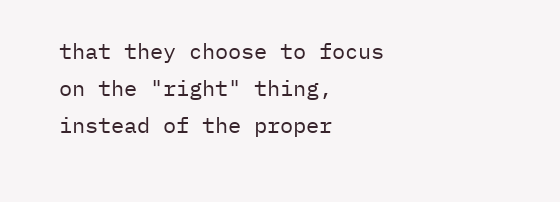that they choose to focus on the "right" thing, instead of the proper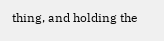thing, and holding the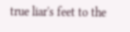true liar's feet to the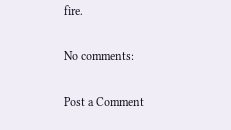fire.

No comments:

Post a Comment